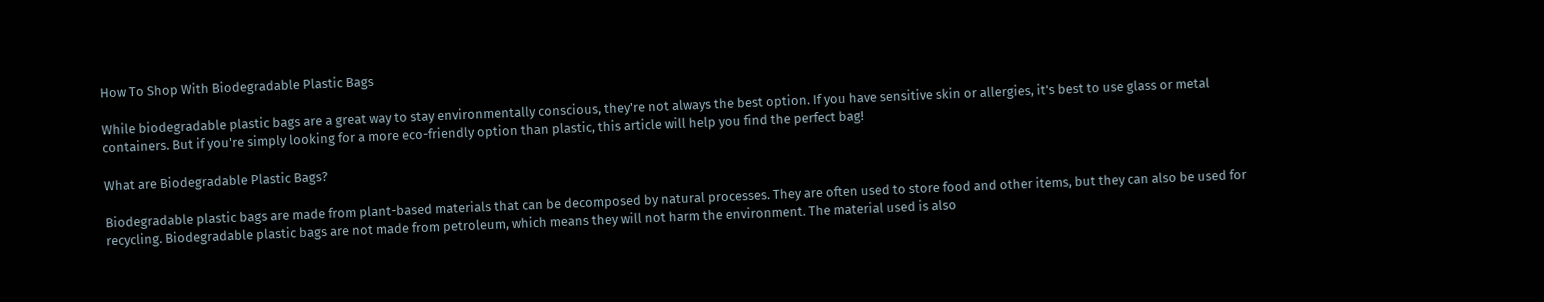How To Shop With Biodegradable Plastic Bags

While biodegradable plastic bags are a great way to stay environmentally conscious, they're not always the best option. If you have sensitive skin or allergies, it's best to use glass or metal containers. But if you're simply looking for a more eco-friendly option than plastic, this article will help you find the perfect bag!

What are Biodegradable Plastic Bags?

Biodegradable plastic bags are made from plant-based materials that can be decomposed by natural processes. They are often used to store food and other items, but they can also be used for recycling. Biodegradable plastic bags are not made from petroleum, which means they will not harm the environment. The material used is also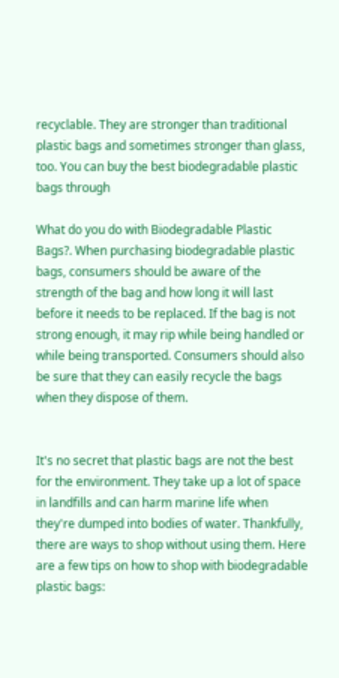recyclable. They are stronger than traditional plastic bags and sometimes stronger than glass, too. You can buy the best biodegradable plastic bags through

What do you do with Biodegradable Plastic Bags?. When purchasing biodegradable plastic bags, consumers should be aware of the strength of the bag and how long it will last before it needs to be replaced. If the bag is not strong enough, it may rip while being handled or while being transported. Consumers should also be sure that they can easily recycle the bags when they dispose of them.


It's no secret that plastic bags are not the best for the environment. They take up a lot of space in landfills and can harm marine life when they're dumped into bodies of water. Thankfully, there are ways to shop without using them. Here are a few tips on how to shop with biodegradable plastic bags: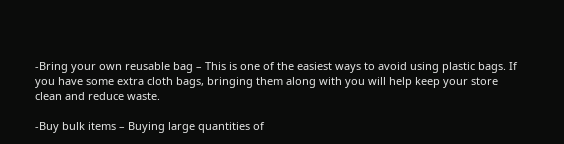-Bring your own reusable bag – This is one of the easiest ways to avoid using plastic bags. If you have some extra cloth bags, bringing them along with you will help keep your store clean and reduce waste.

-Buy bulk items – Buying large quantities of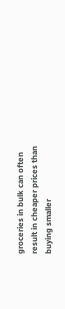groceries in bulk can often result in cheaper prices than buying smaller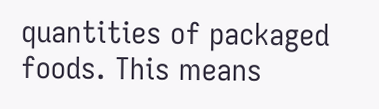quantities of packaged foods. This means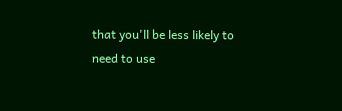that you'll be less likely to need to use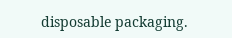disposable packaging.